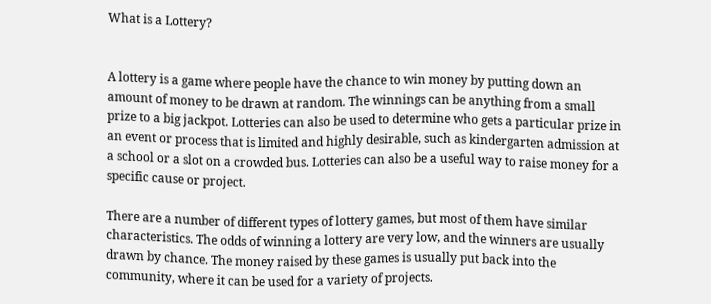What is a Lottery?


A lottery is a game where people have the chance to win money by putting down an amount of money to be drawn at random. The winnings can be anything from a small prize to a big jackpot. Lotteries can also be used to determine who gets a particular prize in an event or process that is limited and highly desirable, such as kindergarten admission at a school or a slot on a crowded bus. Lotteries can also be a useful way to raise money for a specific cause or project.

There are a number of different types of lottery games, but most of them have similar characteristics. The odds of winning a lottery are very low, and the winners are usually drawn by chance. The money raised by these games is usually put back into the community, where it can be used for a variety of projects.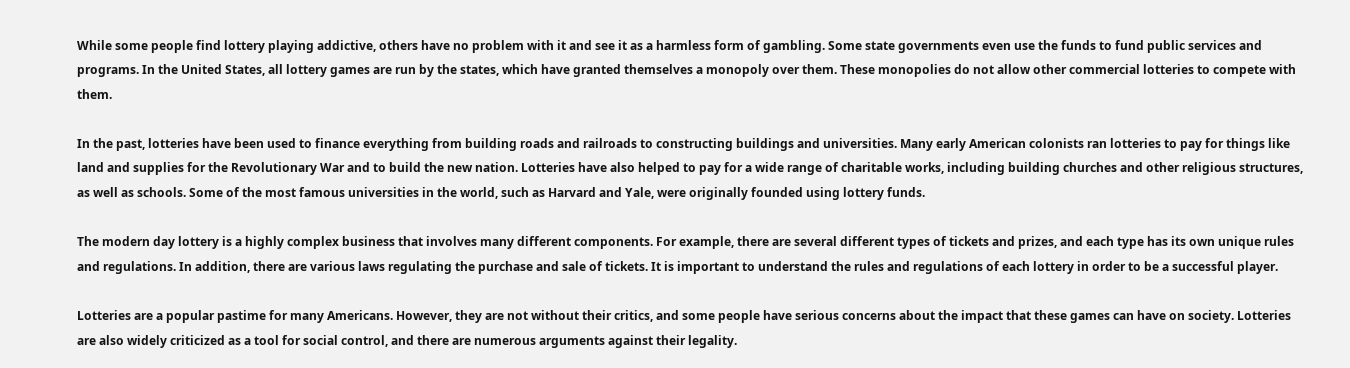While some people find lottery playing addictive, others have no problem with it and see it as a harmless form of gambling. Some state governments even use the funds to fund public services and programs. In the United States, all lottery games are run by the states, which have granted themselves a monopoly over them. These monopolies do not allow other commercial lotteries to compete with them.

In the past, lotteries have been used to finance everything from building roads and railroads to constructing buildings and universities. Many early American colonists ran lotteries to pay for things like land and supplies for the Revolutionary War and to build the new nation. Lotteries have also helped to pay for a wide range of charitable works, including building churches and other religious structures, as well as schools. Some of the most famous universities in the world, such as Harvard and Yale, were originally founded using lottery funds.

The modern day lottery is a highly complex business that involves many different components. For example, there are several different types of tickets and prizes, and each type has its own unique rules and regulations. In addition, there are various laws regulating the purchase and sale of tickets. It is important to understand the rules and regulations of each lottery in order to be a successful player.

Lotteries are a popular pastime for many Americans. However, they are not without their critics, and some people have serious concerns about the impact that these games can have on society. Lotteries are also widely criticized as a tool for social control, and there are numerous arguments against their legality.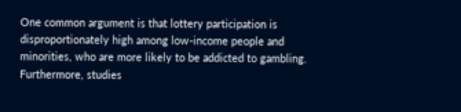One common argument is that lottery participation is disproportionately high among low-income people and minorities, who are more likely to be addicted to gambling. Furthermore, studies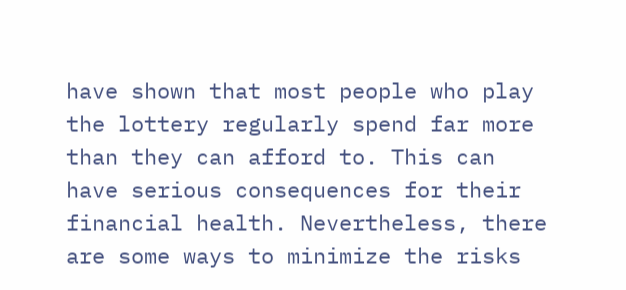have shown that most people who play the lottery regularly spend far more than they can afford to. This can have serious consequences for their financial health. Nevertheless, there are some ways to minimize the risks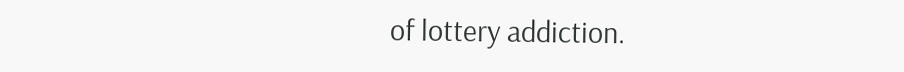of lottery addiction.